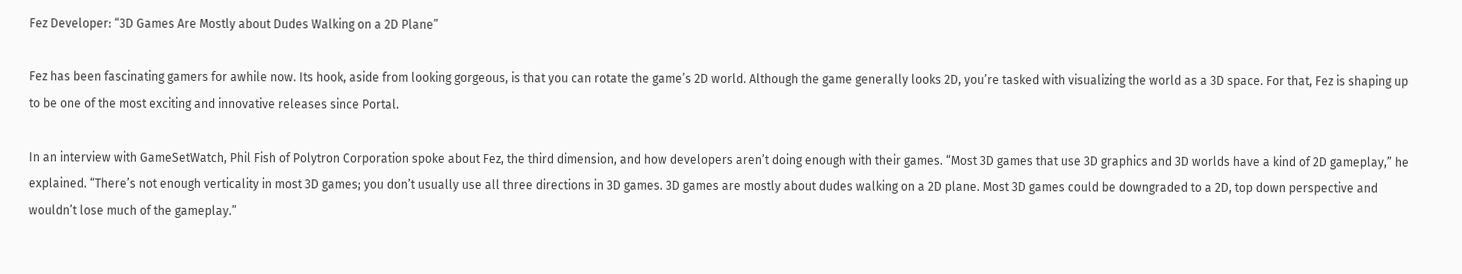Fez Developer: “3D Games Are Mostly about Dudes Walking on a 2D Plane”

Fez has been fascinating gamers for awhile now. Its hook, aside from looking gorgeous, is that you can rotate the game’s 2D world. Although the game generally looks 2D, you’re tasked with visualizing the world as a 3D space. For that, Fez is shaping up to be one of the most exciting and innovative releases since Portal.

In an interview with GameSetWatch, Phil Fish of Polytron Corporation spoke about Fez, the third dimension, and how developers aren’t doing enough with their games. “Most 3D games that use 3D graphics and 3D worlds have a kind of 2D gameplay,” he explained. “There’s not enough verticality in most 3D games; you don’t usually use all three directions in 3D games. 3D games are mostly about dudes walking on a 2D plane. Most 3D games could be downgraded to a 2D, top down perspective and wouldn’t lose much of the gameplay.”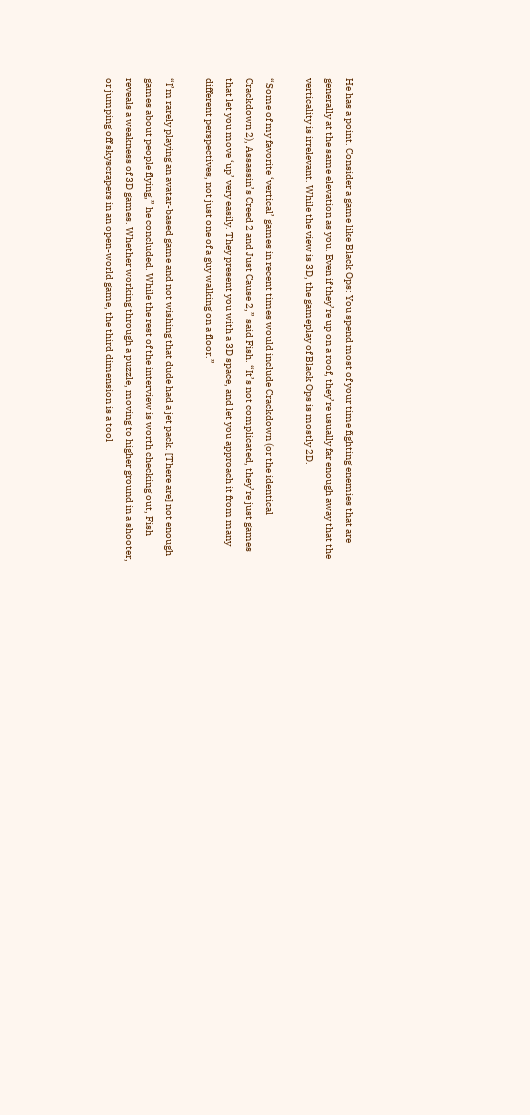He has a point. Consider a game like Black Ops: You spend most of your time fighting enemies that are generally at the same elevation as you. Even if they’re up on a roof, they’re usually far enough away that the verticality is irrelevant. While the view is 3D, the gameplay of Black Ops is mostly 2D.

“Some of my favorite ‘vertical’ games in recent times would include Crackdown (or the identical Crackdown 2), Assassin’s Creed 2 and Just Cause 2,” said Fish. “It’s not complicated, they’re just games that let you move ‘up’ very easily. They present you with a 3D space, and let you approach it from many different perspectives, not just one of a guy walking on a floor.”

“I’m rarely playing an avatar-based game and not wishing that dude had a jet pack. [There are] not enough games about people flying,” he concluded. While the rest of the interview is worth checking out, Fish reveals a weakness of 3D games. Whether working through a puzzle, moving to higher ground in a shooter, or jumping off skyscrapers in an open-world game, the third dimension is a tool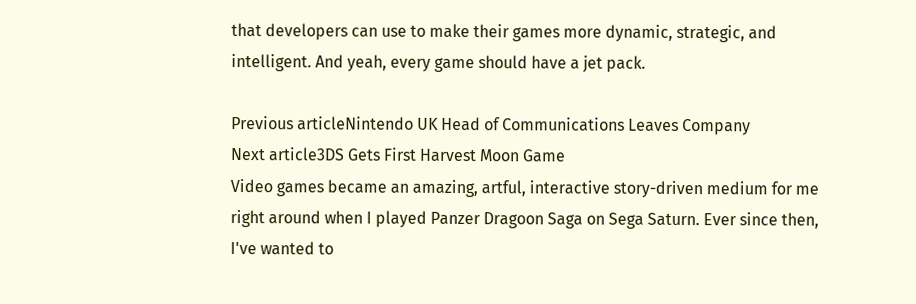that developers can use to make their games more dynamic, strategic, and intelligent. And yeah, every game should have a jet pack.

Previous articleNintendo UK Head of Communications Leaves Company
Next article3DS Gets First Harvest Moon Game
Video games became an amazing, artful, interactive story-driven medium for me right around when I played Panzer Dragoon Saga on Sega Saturn. Ever since then, I've wanted to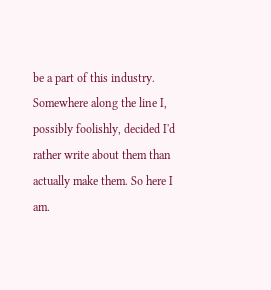be a part of this industry. Somewhere along the line I, possibly foolishly, decided I'd rather write about them than actually make them. So here I am.